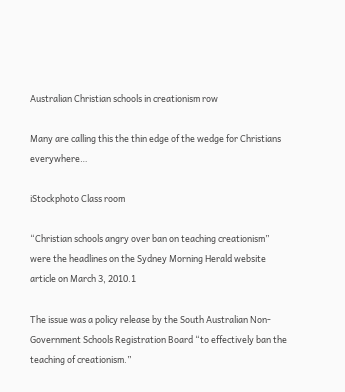Australian Christian schools in creationism row

Many are calling this the thin edge of the wedge for Christians everywhere…

iStockphoto Class room

“Christian schools angry over ban on teaching creationism” were the headlines on the Sydney Morning Herald website article on March 3, 2010.1

The issue was a policy release by the South Australian Non-Government Schools Registration Board “to effectively ban the teaching of creationism.”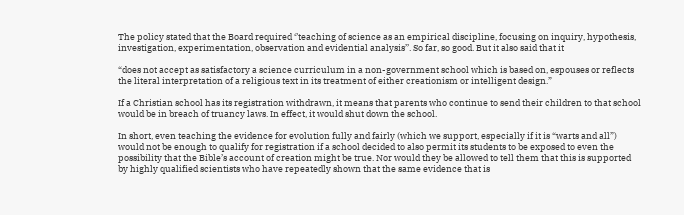The policy stated that the Board required ‘’teaching of science as an empirical discipline, focusing on inquiry, hypothesis, investigation, experimentation, observation and evidential analysis’’. So far, so good. But it also said that it

“does not accept as satisfactory a science curriculum in a non-government school which is based on, espouses or reflects the literal interpretation of a religious text in its treatment of either creationism or intelligent design.”

If a Christian school has its registration withdrawn, it means that parents who continue to send their children to that school would be in breach of truancy laws. In effect, it would shut down the school.

In short, even teaching the evidence for evolution fully and fairly (which we support, especially if it is “warts and all”) would not be enough to qualify for registration if a school decided to also permit its students to be exposed to even the possibility that the Bible’s account of creation might be true. Nor would they be allowed to tell them that this is supported by highly qualified scientists who have repeatedly shown that the same evidence that is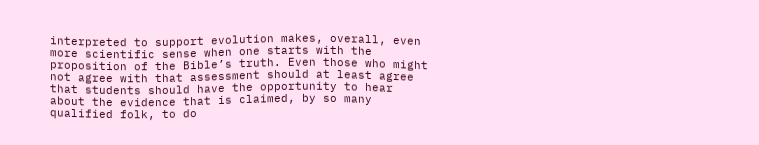interpreted to support evolution makes, overall, even more scientific sense when one starts with the proposition of the Bible’s truth. Even those who might not agree with that assessment should at least agree that students should have the opportunity to hear about the evidence that is claimed, by so many qualified folk, to do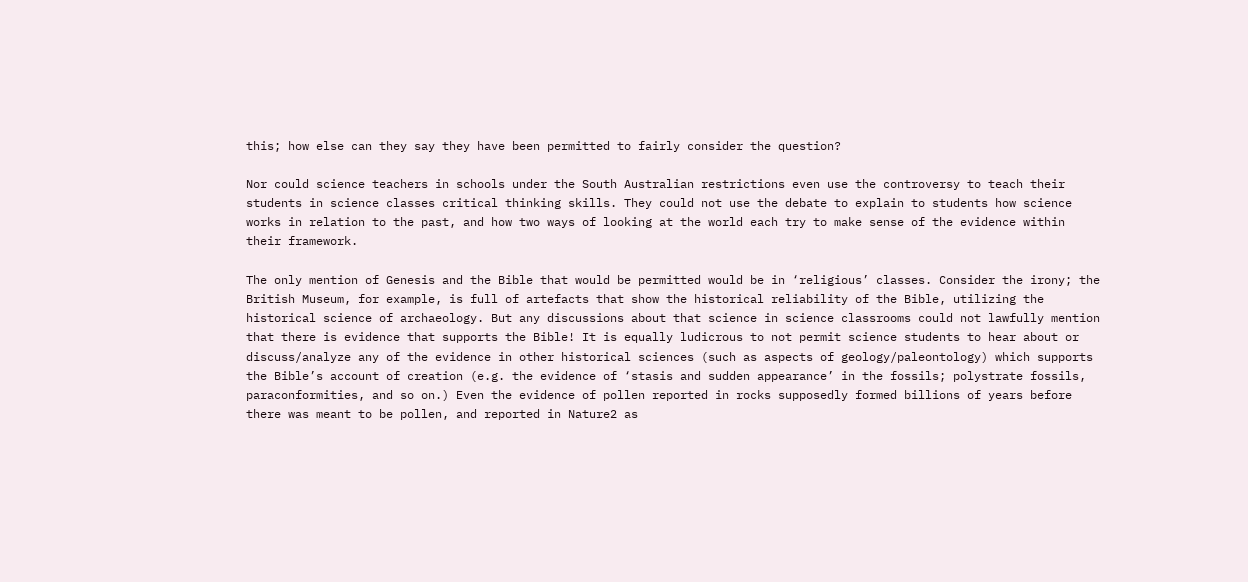this; how else can they say they have been permitted to fairly consider the question?

Nor could science teachers in schools under the South Australian restrictions even use the controversy to teach their students in science classes critical thinking skills. They could not use the debate to explain to students how science works in relation to the past, and how two ways of looking at the world each try to make sense of the evidence within their framework.

The only mention of Genesis and the Bible that would be permitted would be in ‘religious’ classes. Consider the irony; the British Museum, for example, is full of artefacts that show the historical reliability of the Bible, utilizing the historical science of archaeology. But any discussions about that science in science classrooms could not lawfully mention that there is evidence that supports the Bible! It is equally ludicrous to not permit science students to hear about or discuss/analyze any of the evidence in other historical sciences (such as aspects of geology/paleontology) which supports the Bible’s account of creation (e.g. the evidence of ‘stasis and sudden appearance’ in the fossils; polystrate fossils, paraconformities, and so on.) Even the evidence of pollen reported in rocks supposedly formed billions of years before there was meant to be pollen, and reported in Nature2 as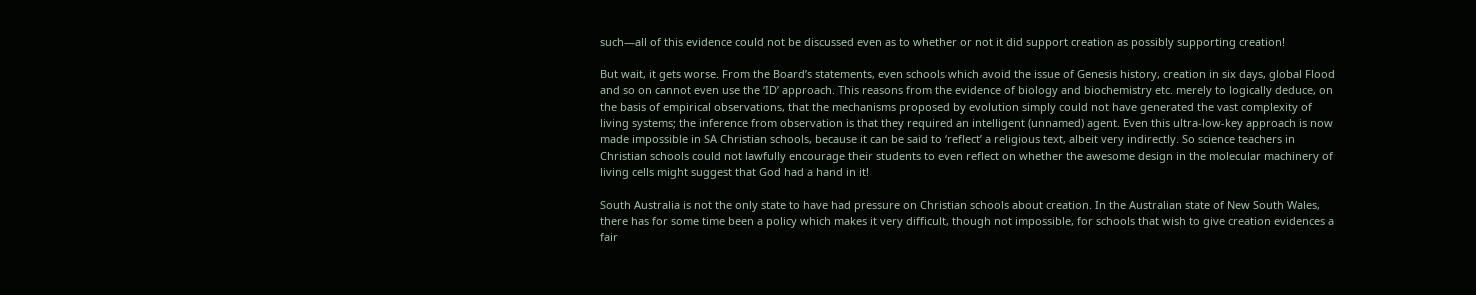such—all of this evidence could not be discussed even as to whether or not it did support creation as possibly supporting creation!

But wait, it gets worse. From the Board’s statements, even schools which avoid the issue of Genesis history, creation in six days, global Flood and so on cannot even use the ‘ID’ approach. This reasons from the evidence of biology and biochemistry etc. merely to logically deduce, on the basis of empirical observations, that the mechanisms proposed by evolution simply could not have generated the vast complexity of living systems; the inference from observation is that they required an intelligent (unnamed) agent. Even this ultra-low-key approach is now made impossible in SA Christian schools, because it can be said to ‘reflect’ a religious text, albeit very indirectly. So science teachers in Christian schools could not lawfully encourage their students to even reflect on whether the awesome design in the molecular machinery of living cells might suggest that God had a hand in it!

South Australia is not the only state to have had pressure on Christian schools about creation. In the Australian state of New South Wales, there has for some time been a policy which makes it very difficult, though not impossible, for schools that wish to give creation evidences a fair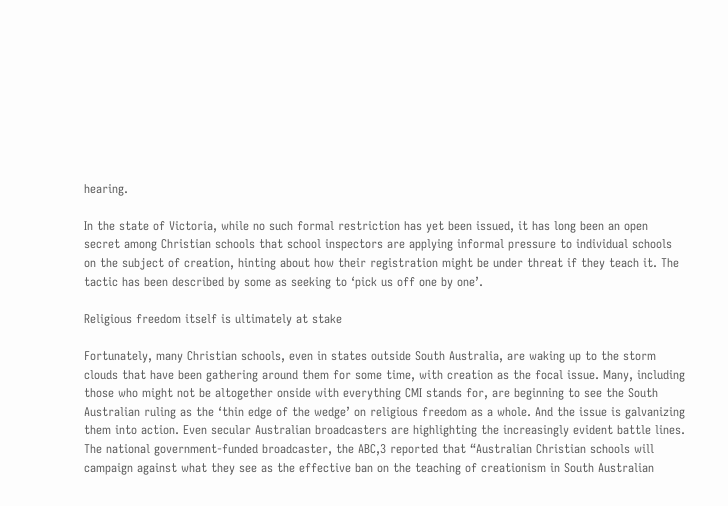hearing.

In the state of Victoria, while no such formal restriction has yet been issued, it has long been an open secret among Christian schools that school inspectors are applying informal pressure to individual schools on the subject of creation, hinting about how their registration might be under threat if they teach it. The tactic has been described by some as seeking to ‘pick us off one by one’.

Religious freedom itself is ultimately at stake

Fortunately, many Christian schools, even in states outside South Australia, are waking up to the storm clouds that have been gathering around them for some time, with creation as the focal issue. Many, including those who might not be altogether onside with everything CMI stands for, are beginning to see the South Australian ruling as the ‘thin edge of the wedge’ on religious freedom as a whole. And the issue is galvanizing them into action. Even secular Australian broadcasters are highlighting the increasingly evident battle lines. The national government-funded broadcaster, the ABC,3 reported that “Australian Christian schools will campaign against what they see as the effective ban on the teaching of creationism in South Australian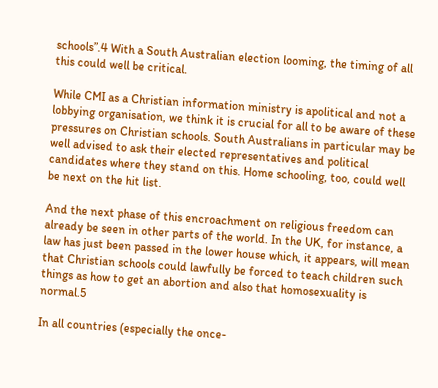schools”.4 With a South Australian election looming, the timing of all this could well be critical.

While CMI as a Christian information ministry is apolitical and not a lobbying organisation, we think it is crucial for all to be aware of these pressures on Christian schools. South Australians in particular may be well advised to ask their elected representatives and political candidates where they stand on this. Home schooling, too, could well be next on the hit list.

And the next phase of this encroachment on religious freedom can already be seen in other parts of the world. In the UK, for instance, a law has just been passed in the lower house which, it appears, will mean that Christian schools could lawfully be forced to teach children such things as how to get an abortion and also that homosexuality is normal.5

In all countries (especially the once-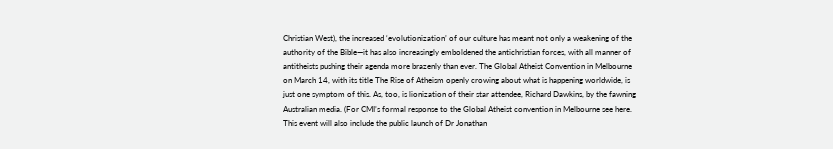Christian West), the increased ‘evolutionization’ of our culture has meant not only a weakening of the authority of the Bible—it has also increasingly emboldened the antichristian forces, with all manner of antitheists pushing their agenda more brazenly than ever. The Global Atheist Convention in Melbourne on March 14, with its title The Rise of Atheism openly crowing about what is happening worldwide, is just one symptom of this. As, too, is lionization of their star attendee, Richard Dawkins, by the fawning Australian media. (For CMI’s formal response to the Global Atheist convention in Melbourne see here. This event will also include the public launch of Dr Jonathan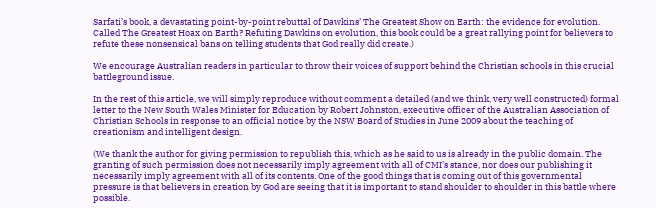Sarfati’s book, a devastating point-by-point rebuttal of Dawkins’ The Greatest Show on Earth: the evidence for evolution. Called The Greatest Hoax on Earth? Refuting Dawkins on evolution, this book could be a great rallying point for believers to refute these nonsensical bans on telling students that God really did create.)

We encourage Australian readers in particular to throw their voices of support behind the Christian schools in this crucial battleground issue.

In the rest of this article, we will simply reproduce without comment a detailed (and we think, very well constructed) formal letter to the New South Wales Minister for Education by Robert Johnston, executive officer of the Australian Association of Christian Schools in response to an official notice by the NSW Board of Studies in June 2009 about the teaching of creationism and intelligent design.

(We thank the author for giving permission to republish this, which as he said to us is already in the public domain. The granting of such permission does not necessarily imply agreement with all of CMI’s stance, nor does our publishing it necessarily imply agreement with all of its contents. One of the good things that is coming out of this governmental pressure is that believers in creation by God are seeing that it is important to stand shoulder to shoulder in this battle where possible.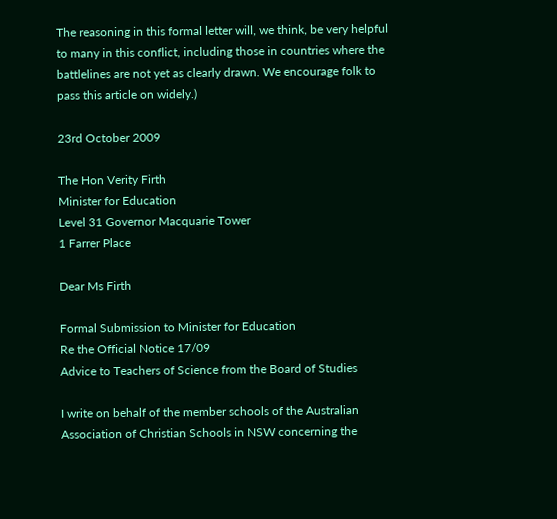The reasoning in this formal letter will, we think, be very helpful to many in this conflict, including those in countries where the battlelines are not yet as clearly drawn. We encourage folk to pass this article on widely.)

23rd October 2009

The Hon Verity Firth
Minister for Education
Level 31 Governor Macquarie Tower
1 Farrer Place

Dear Ms Firth

Formal Submission to Minister for Education
Re the Official Notice 17/09
Advice to Teachers of Science from the Board of Studies

I write on behalf of the member schools of the Australian Association of Christian Schools in NSW concerning the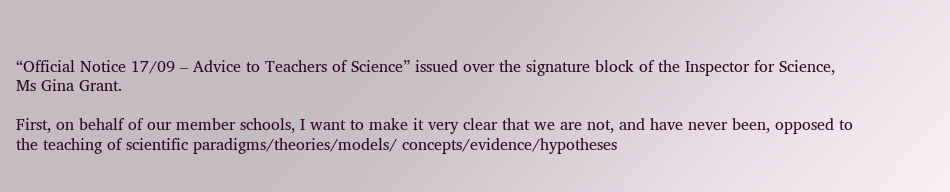“Official Notice 17/09 – Advice to Teachers of Science” issued over the signature block of the Inspector for Science, Ms Gina Grant.

First, on behalf of our member schools, I want to make it very clear that we are not, and have never been, opposed to the teaching of scientific paradigms/theories/models/ concepts/evidence/hypotheses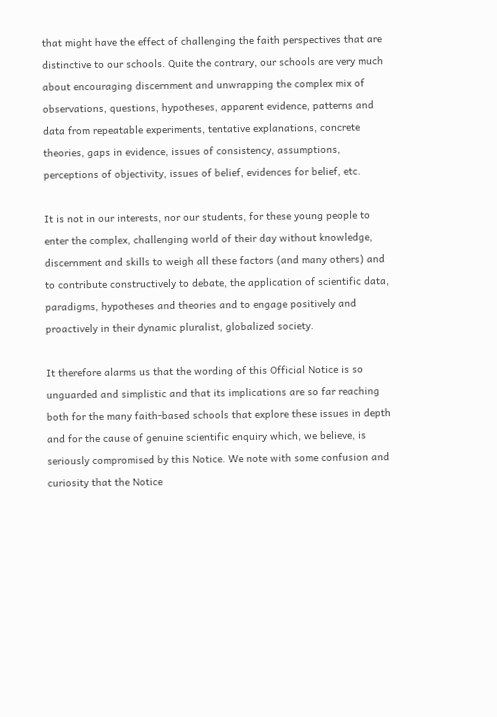that might have the effect of challenging the faith perspectives that are distinctive to our schools. Quite the contrary, our schools are very much about encouraging discernment and unwrapping the complex mix of observations, questions, hypotheses, apparent evidence, patterns and data from repeatable experiments, tentative explanations, concrete theories, gaps in evidence, issues of consistency, assumptions, perceptions of objectivity, issues of belief, evidences for belief, etc.

It is not in our interests, nor our students, for these young people to enter the complex, challenging world of their day without knowledge, discernment and skills to weigh all these factors (and many others) and to contribute constructively to debate, the application of scientific data, paradigms, hypotheses and theories and to engage positively and proactively in their dynamic pluralist, globalized society.

It therefore alarms us that the wording of this Official Notice is so unguarded and simplistic and that its implications are so far reaching both for the many faith-based schools that explore these issues in depth and for the cause of genuine scientific enquiry which, we believe, is seriously compromised by this Notice. We note with some confusion and curiosity that the Notice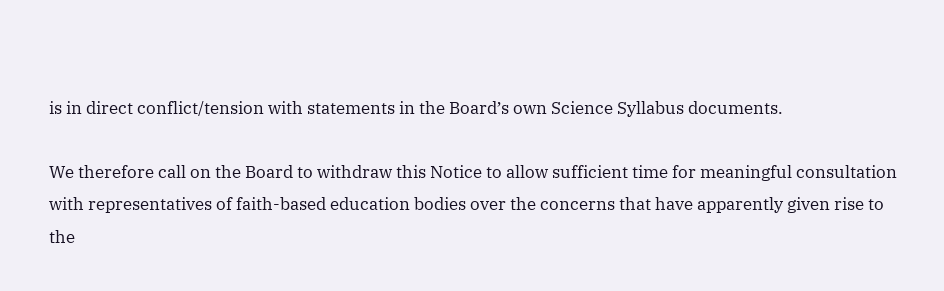is in direct conflict/tension with statements in the Board’s own Science Syllabus documents.

We therefore call on the Board to withdraw this Notice to allow sufficient time for meaningful consultation with representatives of faith-based education bodies over the concerns that have apparently given rise to the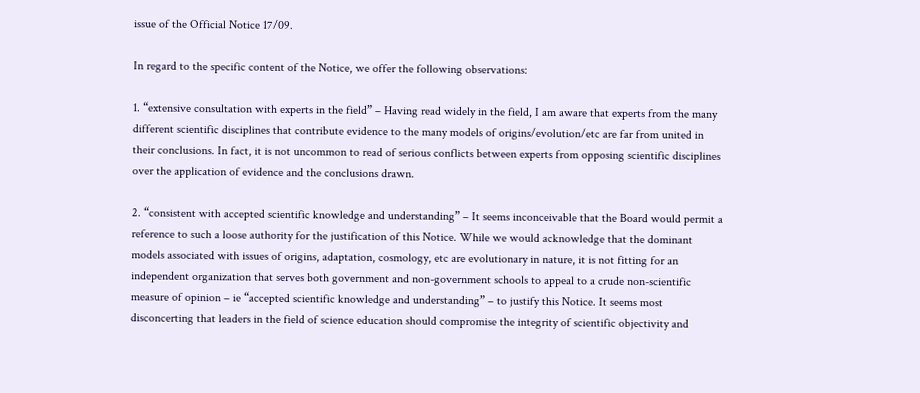issue of the Official Notice 17/09.

In regard to the specific content of the Notice, we offer the following observations:

1. “extensive consultation with experts in the field” – Having read widely in the field, I am aware that experts from the many different scientific disciplines that contribute evidence to the many models of origins/evolution/etc are far from united in their conclusions. In fact, it is not uncommon to read of serious conflicts between experts from opposing scientific disciplines over the application of evidence and the conclusions drawn.

2. “consistent with accepted scientific knowledge and understanding” – It seems inconceivable that the Board would permit a reference to such a loose authority for the justification of this Notice. While we would acknowledge that the dominant models associated with issues of origins, adaptation, cosmology, etc are evolutionary in nature, it is not fitting for an independent organization that serves both government and non-government schools to appeal to a crude non-scientific measure of opinion – ie “accepted scientific knowledge and understanding” – to justify this Notice. It seems most disconcerting that leaders in the field of science education should compromise the integrity of scientific objectivity and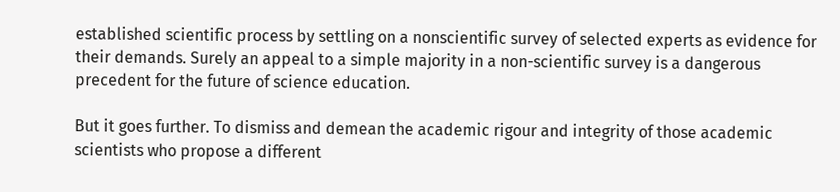established scientific process by settling on a nonscientific survey of selected experts as evidence for their demands. Surely an appeal to a simple majority in a non-scientific survey is a dangerous precedent for the future of science education.

But it goes further. To dismiss and demean the academic rigour and integrity of those academic scientists who propose a different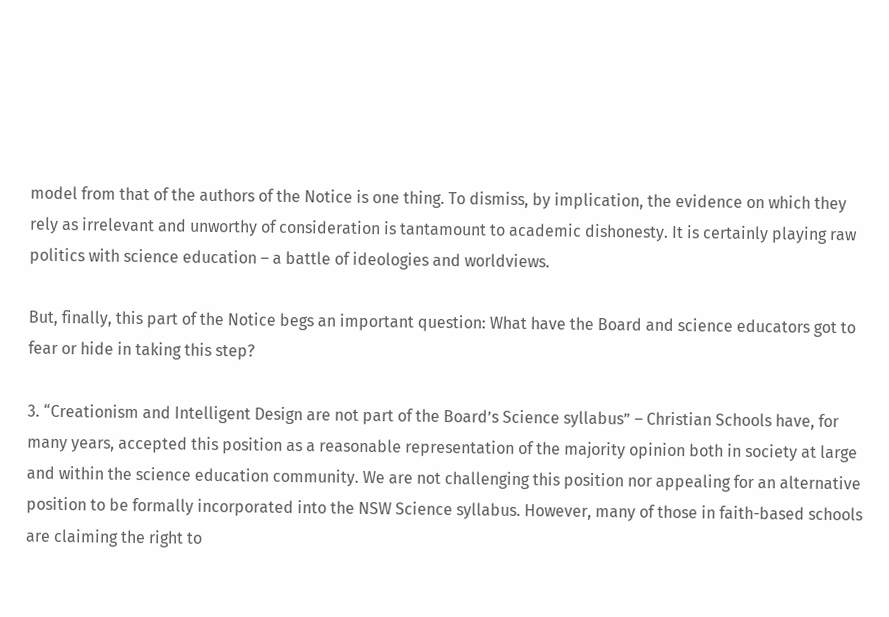model from that of the authors of the Notice is one thing. To dismiss, by implication, the evidence on which they rely as irrelevant and unworthy of consideration is tantamount to academic dishonesty. It is certainly playing raw politics with science education – a battle of ideologies and worldviews.

But, finally, this part of the Notice begs an important question: What have the Board and science educators got to fear or hide in taking this step?

3. “Creationism and Intelligent Design are not part of the Board’s Science syllabus” – Christian Schools have, for many years, accepted this position as a reasonable representation of the majority opinion both in society at large and within the science education community. We are not challenging this position nor appealing for an alternative position to be formally incorporated into the NSW Science syllabus. However, many of those in faith-based schools are claiming the right to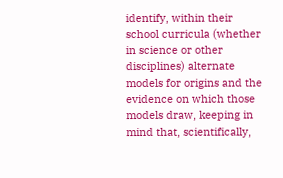identify, within their school curricula (whether in science or other disciplines) alternate models for origins and the evidence on which those models draw, keeping in mind that, scientifically,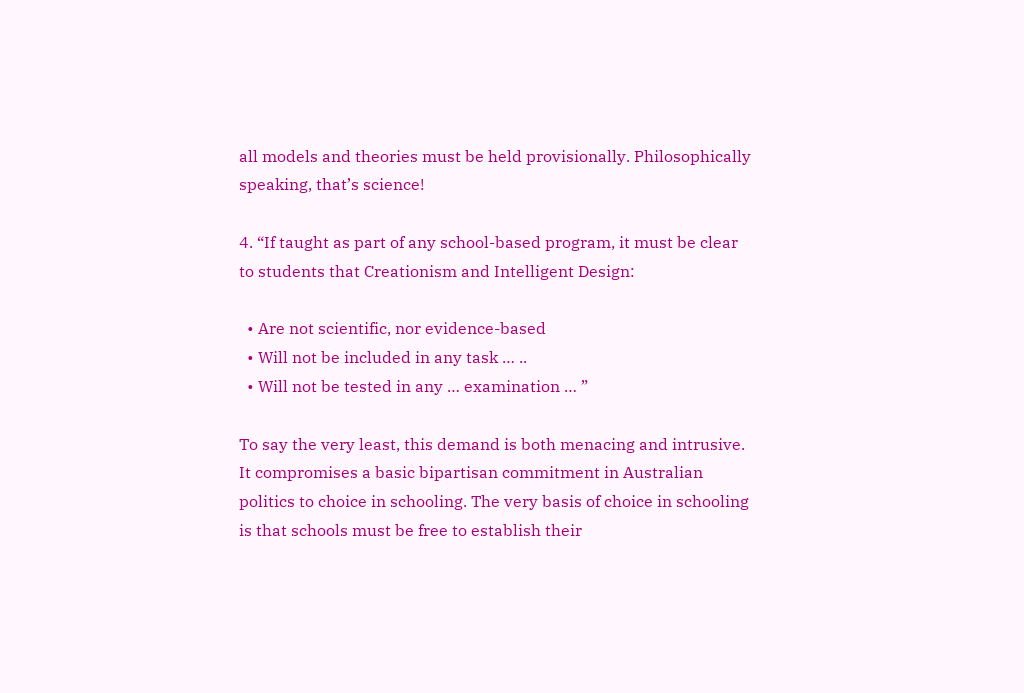all models and theories must be held provisionally. Philosophically speaking, that’s science!

4. “If taught as part of any school-based program, it must be clear to students that Creationism and Intelligent Design:

  • Are not scientific, nor evidence-based
  • Will not be included in any task … ..
  • Will not be tested in any … examination … ”

To say the very least, this demand is both menacing and intrusive. It compromises a basic bipartisan commitment in Australian politics to choice in schooling. The very basis of choice in schooling is that schools must be free to establish their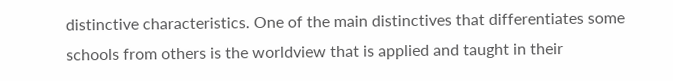distinctive characteristics. One of the main distinctives that differentiates some schools from others is the worldview that is applied and taught in their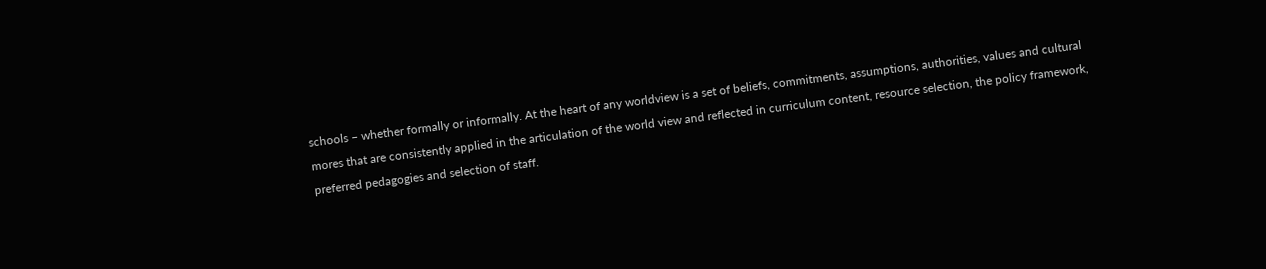schools – whether formally or informally. At the heart of any worldview is a set of beliefs, commitments, assumptions, authorities, values and cultural mores that are consistently applied in the articulation of the world view and reflected in curriculum content, resource selection, the policy framework, preferred pedagogies and selection of staff.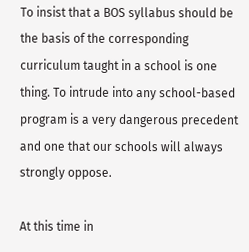To insist that a BOS syllabus should be the basis of the corresponding curriculum taught in a school is one thing. To intrude into any school-based program is a very dangerous precedent and one that our schools will always strongly oppose.

At this time in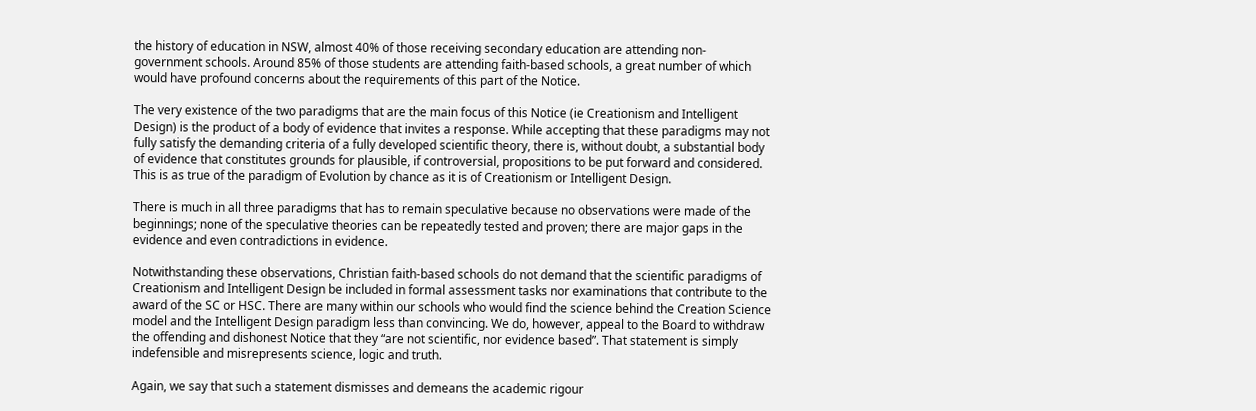the history of education in NSW, almost 40% of those receiving secondary education are attending non-government schools. Around 85% of those students are attending faith-based schools, a great number of which would have profound concerns about the requirements of this part of the Notice.

The very existence of the two paradigms that are the main focus of this Notice (ie Creationism and Intelligent Design) is the product of a body of evidence that invites a response. While accepting that these paradigms may not fully satisfy the demanding criteria of a fully developed scientific theory, there is, without doubt, a substantial body of evidence that constitutes grounds for plausible, if controversial, propositions to be put forward and considered. This is as true of the paradigm of Evolution by chance as it is of Creationism or Intelligent Design.

There is much in all three paradigms that has to remain speculative because no observations were made of the beginnings; none of the speculative theories can be repeatedly tested and proven; there are major gaps in the evidence and even contradictions in evidence.

Notwithstanding these observations, Christian faith-based schools do not demand that the scientific paradigms of Creationism and Intelligent Design be included in formal assessment tasks nor examinations that contribute to the award of the SC or HSC. There are many within our schools who would find the science behind the Creation Science model and the Intelligent Design paradigm less than convincing. We do, however, appeal to the Board to withdraw the offending and dishonest Notice that they “are not scientific, nor evidence based”. That statement is simply indefensible and misrepresents science, logic and truth.

Again, we say that such a statement dismisses and demeans the academic rigour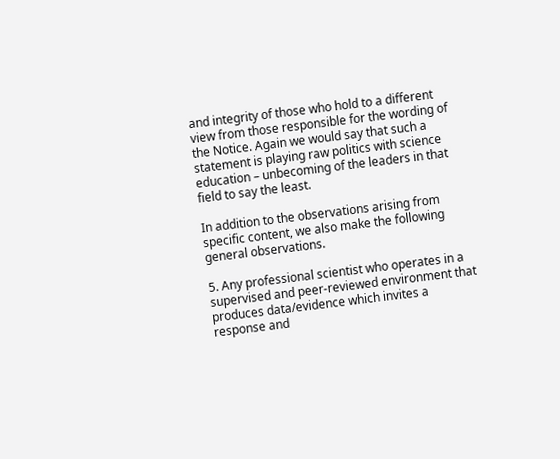and integrity of those who hold to a different view from those responsible for the wording of the Notice. Again we would say that such a statement is playing raw politics with science education – unbecoming of the leaders in that field to say the least.

In addition to the observations arising from specific content, we also make the following general observations.

5. Any professional scientist who operates in a supervised and peer-reviewed environment that produces data/evidence which invites a response and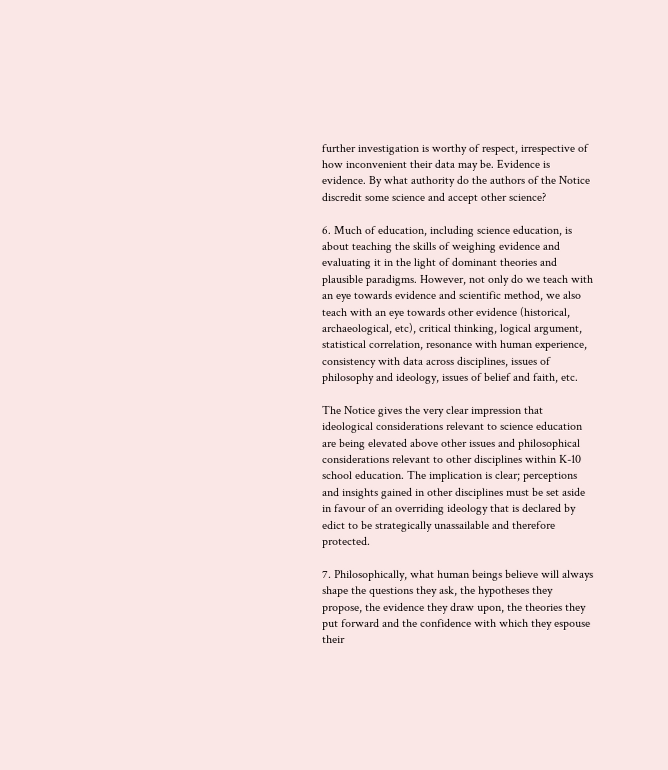further investigation is worthy of respect, irrespective of how inconvenient their data may be. Evidence is evidence. By what authority do the authors of the Notice discredit some science and accept other science?

6. Much of education, including science education, is about teaching the skills of weighing evidence and evaluating it in the light of dominant theories and plausible paradigms. However, not only do we teach with an eye towards evidence and scientific method, we also teach with an eye towards other evidence (historical, archaeological, etc), critical thinking, logical argument, statistical correlation, resonance with human experience, consistency with data across disciplines, issues of philosophy and ideology, issues of belief and faith, etc.

The Notice gives the very clear impression that ideological considerations relevant to science education are being elevated above other issues and philosophical considerations relevant to other disciplines within K-10 school education. The implication is clear; perceptions and insights gained in other disciplines must be set aside in favour of an overriding ideology that is declared by edict to be strategically unassailable and therefore protected.

7. Philosophically, what human beings believe will always shape the questions they ask, the hypotheses they propose, the evidence they draw upon, the theories they put forward and the confidence with which they espouse their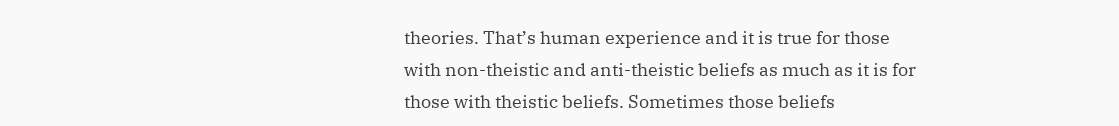theories. That’s human experience and it is true for those with non-theistic and anti-theistic beliefs as much as it is for those with theistic beliefs. Sometimes those beliefs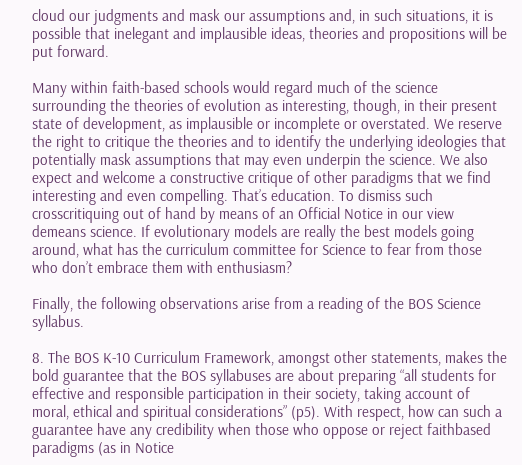cloud our judgments and mask our assumptions and, in such situations, it is possible that inelegant and implausible ideas, theories and propositions will be put forward.

Many within faith-based schools would regard much of the science surrounding the theories of evolution as interesting, though, in their present state of development, as implausible or incomplete or overstated. We reserve the right to critique the theories and to identify the underlying ideologies that potentially mask assumptions that may even underpin the science. We also expect and welcome a constructive critique of other paradigms that we find interesting and even compelling. That’s education. To dismiss such crosscritiquing out of hand by means of an Official Notice in our view demeans science. If evolutionary models are really the best models going around, what has the curriculum committee for Science to fear from those who don’t embrace them with enthusiasm?

Finally, the following observations arise from a reading of the BOS Science syllabus.

8. The BOS K-10 Curriculum Framework, amongst other statements, makes the bold guarantee that the BOS syllabuses are about preparing “all students for effective and responsible participation in their society, taking account of moral, ethical and spiritual considerations” (p5). With respect, how can such a guarantee have any credibility when those who oppose or reject faithbased paradigms (as in Notice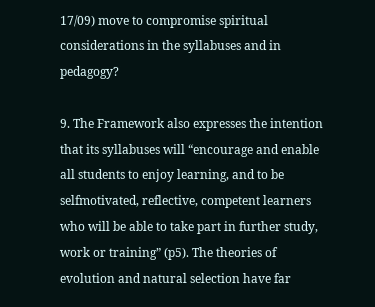17/09) move to compromise spiritual considerations in the syllabuses and in pedagogy?

9. The Framework also expresses the intention that its syllabuses will “encourage and enable all students to enjoy learning, and to be selfmotivated, reflective, competent learners who will be able to take part in further study, work or training” (p5). The theories of evolution and natural selection have far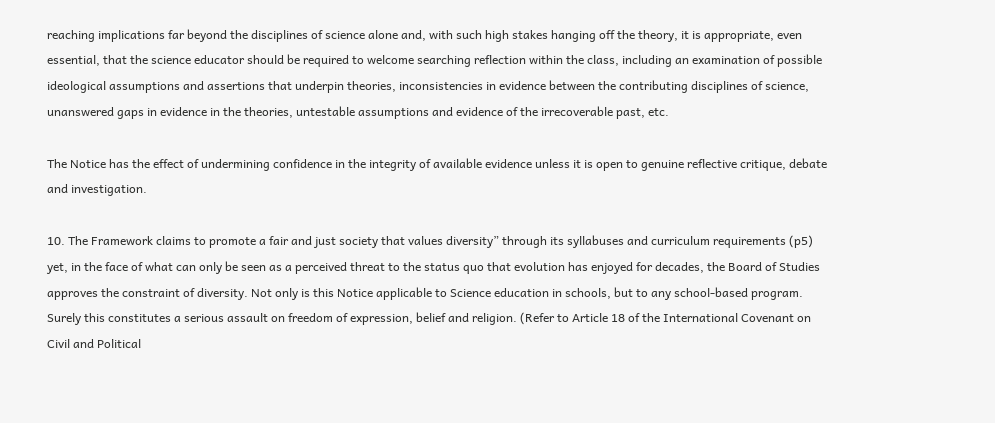reaching implications far beyond the disciplines of science alone and, with such high stakes hanging off the theory, it is appropriate, even essential, that the science educator should be required to welcome searching reflection within the class, including an examination of possible ideological assumptions and assertions that underpin theories, inconsistencies in evidence between the contributing disciplines of science, unanswered gaps in evidence in the theories, untestable assumptions and evidence of the irrecoverable past, etc.

The Notice has the effect of undermining confidence in the integrity of available evidence unless it is open to genuine reflective critique, debate and investigation.

10. The Framework claims to promote a fair and just society that values diversity” through its syllabuses and curriculum requirements (p5) yet, in the face of what can only be seen as a perceived threat to the status quo that evolution has enjoyed for decades, the Board of Studies approves the constraint of diversity. Not only is this Notice applicable to Science education in schools, but to any school-based program. Surely this constitutes a serious assault on freedom of expression, belief and religion. (Refer to Article 18 of the International Covenant on Civil and Political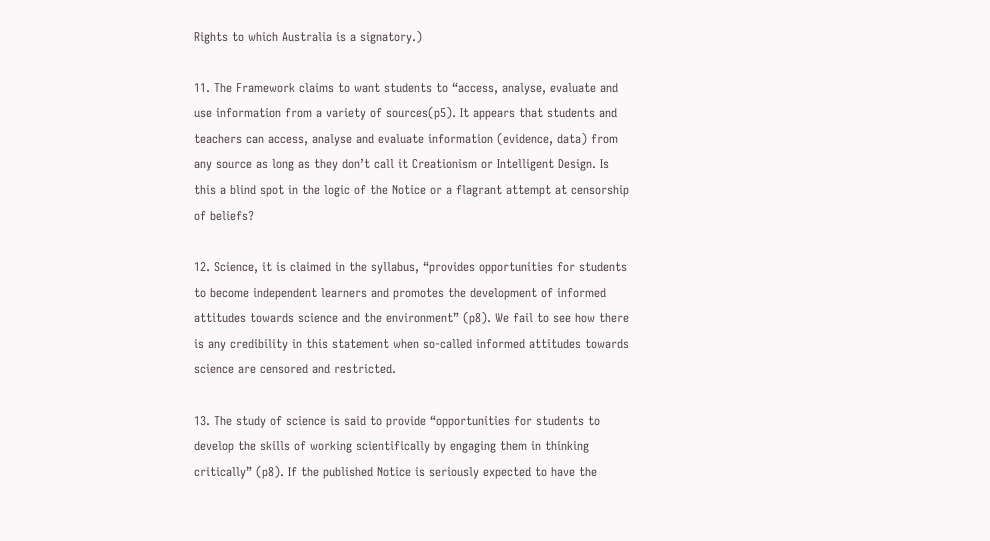Rights to which Australia is a signatory.)

11. The Framework claims to want students to “access, analyse, evaluate and use information from a variety of sources(p5). It appears that students and teachers can access, analyse and evaluate information (evidence, data) from any source as long as they don’t call it Creationism or Intelligent Design. Is this a blind spot in the logic of the Notice or a flagrant attempt at censorship of beliefs?

12. Science, it is claimed in the syllabus, “provides opportunities for students to become independent learners and promotes the development of informed attitudes towards science and the environment” (p8). We fail to see how there is any credibility in this statement when so-called informed attitudes towards science are censored and restricted.

13. The study of science is said to provide “opportunities for students to develop the skills of working scientifically by engaging them in thinking critically” (p8). If the published Notice is seriously expected to have the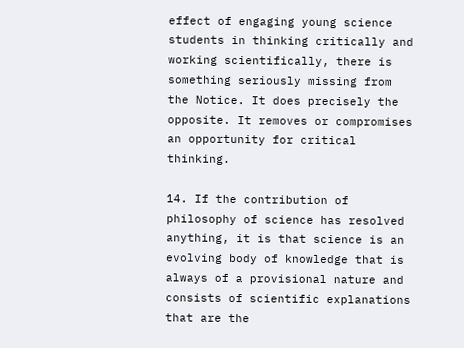effect of engaging young science students in thinking critically and working scientifically, there is something seriously missing from the Notice. It does precisely the opposite. It removes or compromises an opportunity for critical thinking.

14. If the contribution of philosophy of science has resolved anything, it is that science is an evolving body of knowledge that is always of a provisional nature and consists of scientific explanations that are the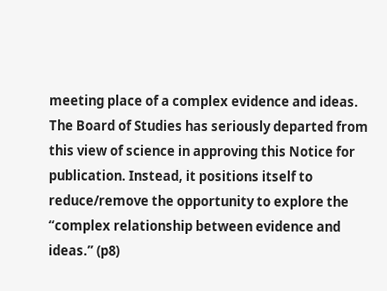meeting place of a complex evidence and ideas. The Board of Studies has seriously departed from this view of science in approving this Notice for publication. Instead, it positions itself to reduce/remove the opportunity to explore the “complex relationship between evidence and ideas.” (p8)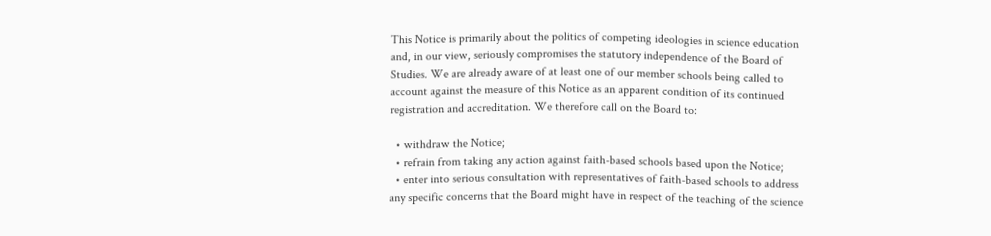This Notice is primarily about the politics of competing ideologies in science education and, in our view, seriously compromises the statutory independence of the Board of Studies. We are already aware of at least one of our member schools being called to account against the measure of this Notice as an apparent condition of its continued registration and accreditation. We therefore call on the Board to:

  • withdraw the Notice;
  • refrain from taking any action against faith-based schools based upon the Notice;
  • enter into serious consultation with representatives of faith-based schools to address any specific concerns that the Board might have in respect of the teaching of the science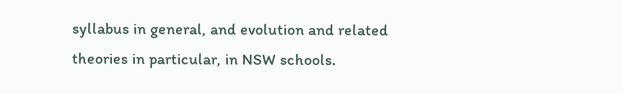syllabus in general, and evolution and related theories in particular, in NSW schools.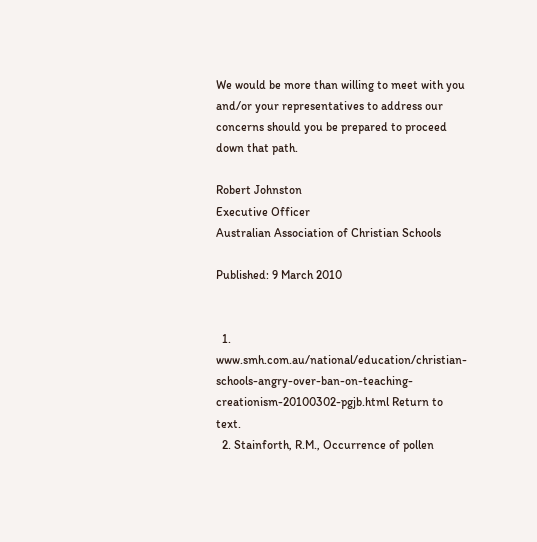We would be more than willing to meet with you and/or your representatives to address our concerns should you be prepared to proceed down that path.

Robert Johnston
Executive Officer
Australian Association of Christian Schools

Published: 9 March 2010


  1. www.smh.com.au/national/education/christian-schools-angry-over-ban-on-teaching-creationism-20100302-pgjb.html Return to text.
  2. Stainforth, R.M., Occurrence of pollen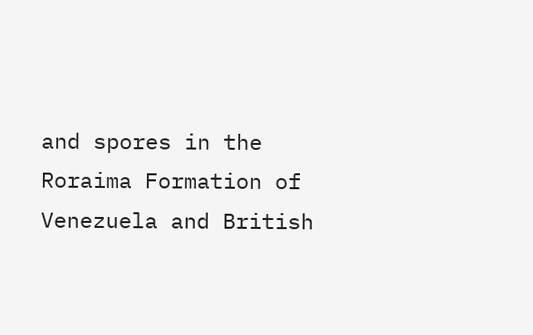and spores in the Roraima Formation of Venezuela and British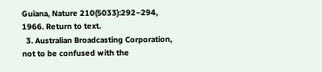Guiana, Nature 210(5033):292–294, 1966. Return to text.
  3. Australian Broadcasting Corporation, not to be confused with the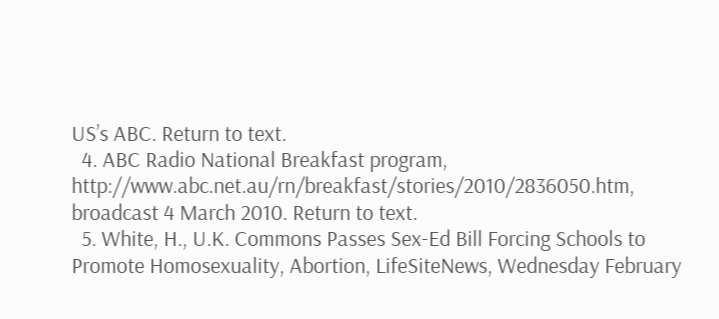US’s ABC. Return to text.
  4. ABC Radio National Breakfast program, http://www.abc.net.au/rn/breakfast/stories/2010/2836050.htm, broadcast 4 March 2010. Return to text.
  5. White, H., U.K. Commons Passes Sex-Ed Bill Forcing Schools to Promote Homosexuality, Abortion, LifeSiteNews, Wednesday February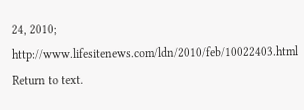24, 2010; http://www.lifesitenews.com/ldn/2010/feb/10022403.html Return to text.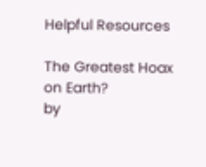Helpful Resources

The Greatest Hoax on Earth?
by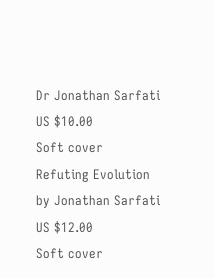Dr Jonathan Sarfati
US $10.00
Soft cover
Refuting Evolution
by Jonathan Sarfati
US $12.00
Soft cover